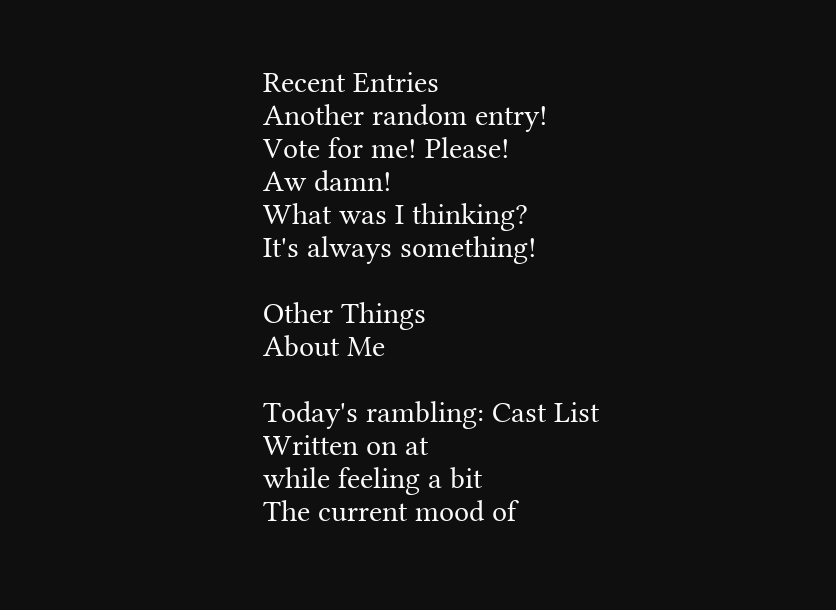Recent Entries
Another random entry!
Vote for me! Please!
Aw damn!
What was I thinking?
It's always something!

Other Things
About Me

Today's rambling: Cast List
Written on at
while feeling a bit
The current mood of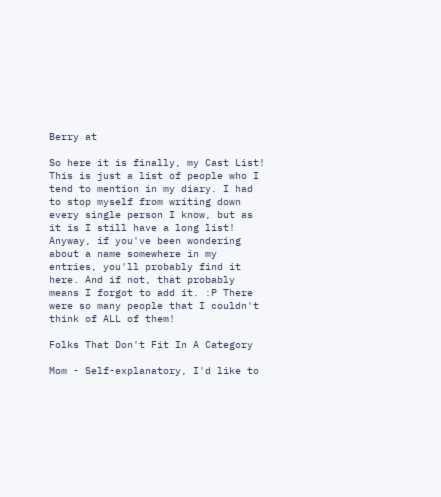Berry at

So here it is finally, my Cast List! This is just a list of people who I tend to mention in my diary. I had to stop myself from writing down every single person I know, but as it is I still have a long list! Anyway, if you've been wondering about a name somewhere in my entries, you'll probably find it here. And if not, that probably means I forgot to add it. :P There were so many people that I couldn't think of ALL of them!

Folks That Don't Fit In A Category

Mom - Self-explanatory, I'd like to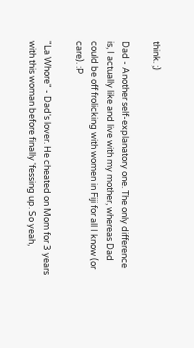think. ;)

Dad - Another self-explanatory one. The only difference is, I actually like and live with my mother, whereas Dad could be off frolicking with women in Fiji for all I know (or care). :P

"La Whore" - Dad's lover. He cheated on Mom for 3 years with this woman before finally 'fessing up. So yeah,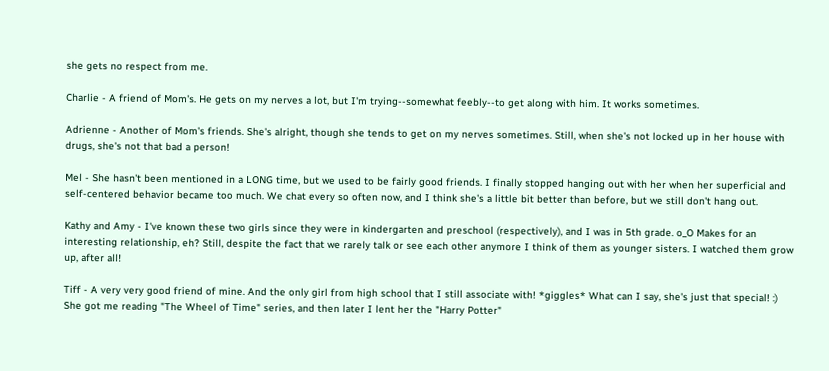she gets no respect from me.

Charlie - A friend of Mom's. He gets on my nerves a lot, but I'm trying--somewhat feebly--to get along with him. It works sometimes.

Adrienne - Another of Mom's friends. She's alright, though she tends to get on my nerves sometimes. Still, when she's not locked up in her house with drugs, she's not that bad a person!

Mel - She hasn't been mentioned in a LONG time, but we used to be fairly good friends. I finally stopped hanging out with her when her superficial and self-centered behavior became too much. We chat every so often now, and I think she's a little bit better than before, but we still don't hang out.

Kathy and Amy - I've known these two girls since they were in kindergarten and preschool (respectively), and I was in 5th grade. o_O Makes for an interesting relationship, eh? Still, despite the fact that we rarely talk or see each other anymore I think of them as younger sisters. I watched them grow up, after all!

Tiff - A very very good friend of mine. And the only girl from high school that I still associate with! *giggles* What can I say, she's just that special! :) She got me reading "The Wheel of Time" series, and then later I lent her the "Harry Potter"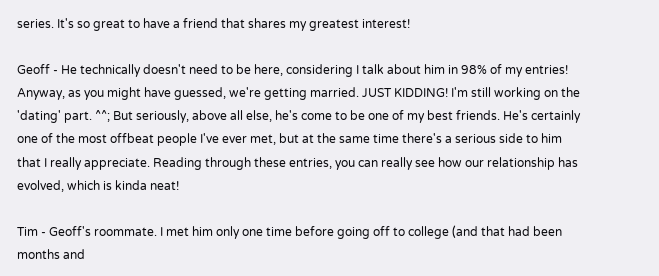series. It's so great to have a friend that shares my greatest interest!

Geoff - He technically doesn't need to be here, considering I talk about him in 98% of my entries! Anyway, as you might have guessed, we're getting married. JUST KIDDING! I'm still working on the 'dating' part. ^^; But seriously, above all else, he's come to be one of my best friends. He's certainly one of the most offbeat people I've ever met, but at the same time there's a serious side to him that I really appreciate. Reading through these entries, you can really see how our relationship has evolved, which is kinda neat!

Tim - Geoff's roommate. I met him only one time before going off to college (and that had been months and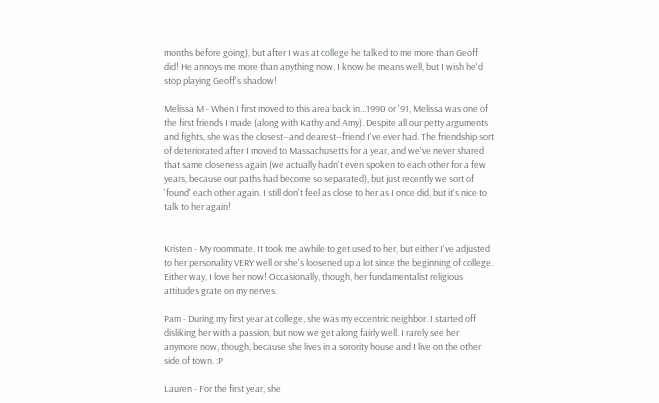months before going), but after I was at college he talked to me more than Geoff did! He annoys me more than anything now. I know he means well, but I wish he'd stop playing Geoff's shadow!

Melissa M - When I first moved to this area back in...1990 or '91, Melissa was one of the first friends I made (along with Kathy and Amy). Despite all our petty arguments and fights, she was the closest--and dearest--friend I've ever had. The friendship sort of deteriorated after I moved to Massachusetts for a year, and we've never shared that same closeness again (we actually hadn't even spoken to each other for a few years, because our paths had become so separated), but just recently we sort of 'found' each other again. I still don't feel as close to her as I once did, but it's nice to talk to her again!


Kristen - My roommate. It took me awhile to get used to her, but either I've adjusted to her personality VERY well or she's loosened up a lot since the beginning of college. Either way, I love her now! Occasionally, though, her fundamentalist religious attitudes grate on my nerves.

Pam - During my first year at college, she was my eccentric neighbor. I started off disliking her with a passion, but now we get along fairly well. I rarely see her anymore now, though, because she lives in a sorority house and I live on the other side of town. :P

Lauren - For the first year, she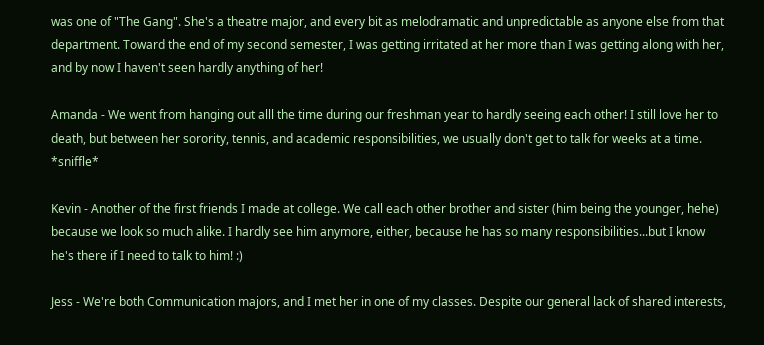was one of "The Gang". She's a theatre major, and every bit as melodramatic and unpredictable as anyone else from that department. Toward the end of my second semester, I was getting irritated at her more than I was getting along with her, and by now I haven't seen hardly anything of her!

Amanda - We went from hanging out alll the time during our freshman year to hardly seeing each other! I still love her to death, but between her sorority, tennis, and academic responsibilities, we usually don't get to talk for weeks at a time. *sniffle*

Kevin - Another of the first friends I made at college. We call each other brother and sister (him being the younger, hehe) because we look so much alike. I hardly see him anymore, either, because he has so many responsibilities...but I know he's there if I need to talk to him! :)

Jess - We're both Communication majors, and I met her in one of my classes. Despite our general lack of shared interests,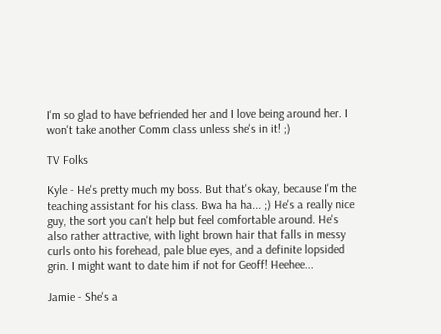I'm so glad to have befriended her and I love being around her. I won't take another Comm class unless she's in it! ;)

TV Folks

Kyle - He's pretty much my boss. But that's okay, because I'm the teaching assistant for his class. Bwa ha ha... ;) He's a really nice guy, the sort you can't help but feel comfortable around. He's also rather attractive, with light brown hair that falls in messy curls onto his forehead, pale blue eyes, and a definite lopsided grin. I might want to date him if not for Geoff! Heehee...

Jamie - She's a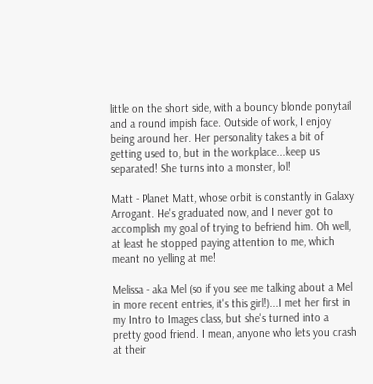little on the short side, with a bouncy blonde ponytail and a round impish face. Outside of work, I enjoy being around her. Her personality takes a bit of getting used to, but in the workplace...keep us separated! She turns into a monster, lol!

Matt - Planet Matt, whose orbit is constantly in Galaxy Arrogant. He's graduated now, and I never got to accomplish my goal of trying to befriend him. Oh well, at least he stopped paying attention to me, which meant no yelling at me!

Melissa - aka Mel (so if you see me talking about a Mel in more recent entries, it's this girl!)...I met her first in my Intro to Images class, but she's turned into a pretty good friend. I mean, anyone who lets you crash at their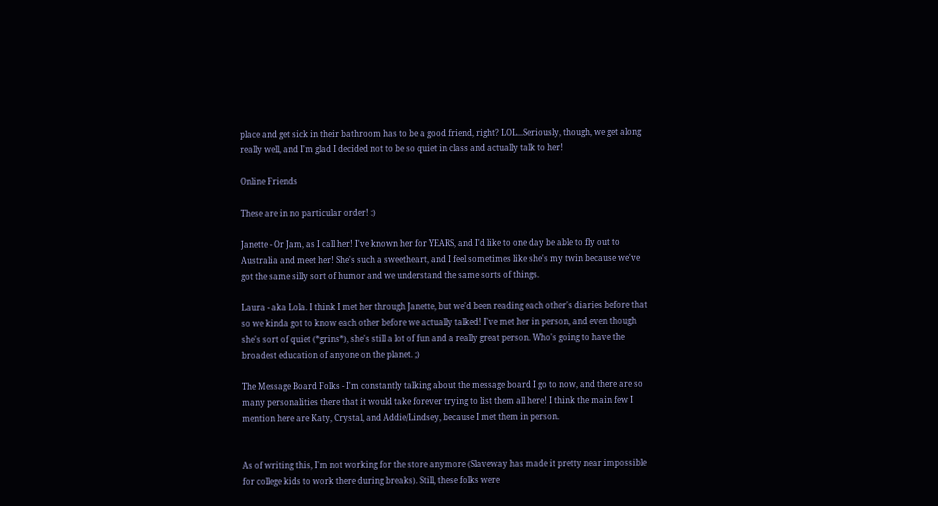place and get sick in their bathroom has to be a good friend, right? LOL...Seriously, though, we get along really well, and I'm glad I decided not to be so quiet in class and actually talk to her!

Online Friends

These are in no particular order! :)

Janette - Or Jam, as I call her! I've known her for YEARS, and I'd like to one day be able to fly out to Australia and meet her! She's such a sweetheart, and I feel sometimes like she's my twin because we've got the same silly sort of humor and we understand the same sorts of things.

Laura - aka Lola. I think I met her through Janette, but we'd been reading each other's diaries before that so we kinda got to know each other before we actually talked! I've met her in person, and even though she's sort of quiet (*grins*), she's still a lot of fun and a really great person. Who's going to have the broadest education of anyone on the planet. ;)

The Message Board Folks - I'm constantly talking about the message board I go to now, and there are so many personalities there that it would take forever trying to list them all here! I think the main few I mention here are Katy, Crystal, and Addie/Lindsey, because I met them in person.


As of writing this, I'm not working for the store anymore (Slaveway has made it pretty near impossible for college kids to work there during breaks). Still, these folks were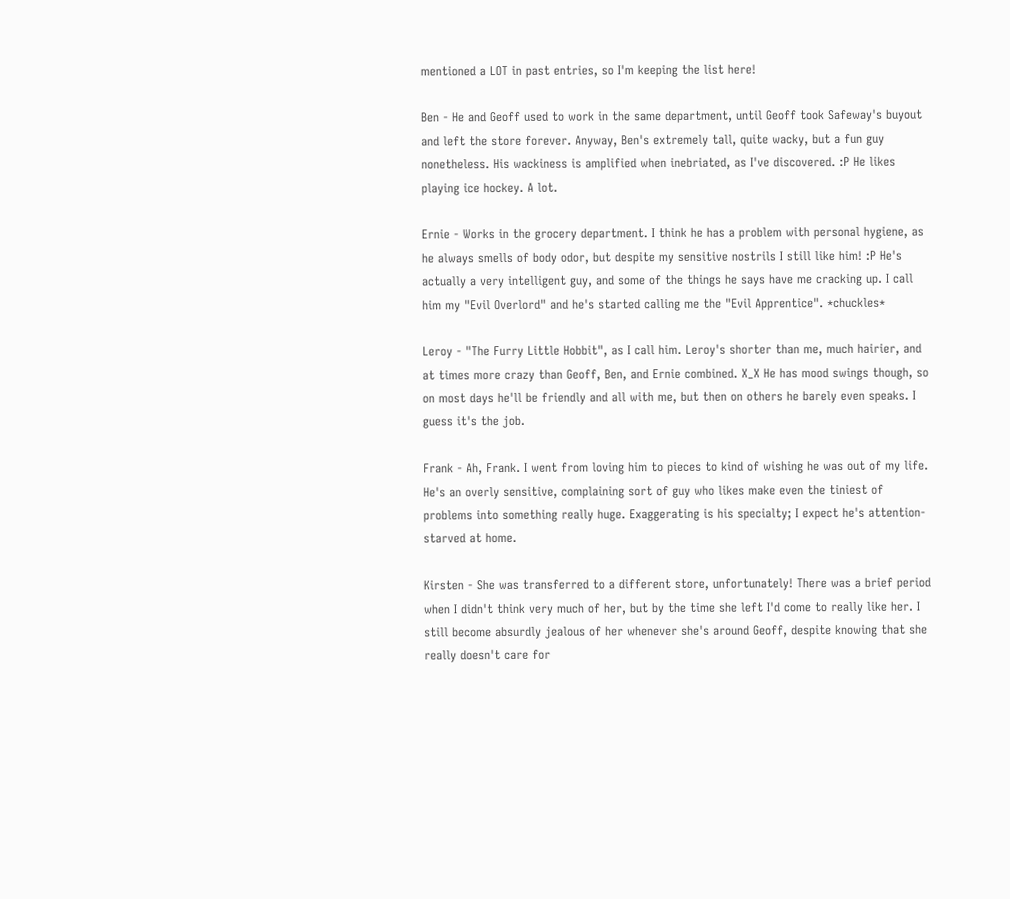mentioned a LOT in past entries, so I'm keeping the list here!

Ben - He and Geoff used to work in the same department, until Geoff took Safeway's buyout and left the store forever. Anyway, Ben's extremely tall, quite wacky, but a fun guy nonetheless. His wackiness is amplified when inebriated, as I've discovered. :P He likes playing ice hockey. A lot.

Ernie - Works in the grocery department. I think he has a problem with personal hygiene, as he always smells of body odor, but despite my sensitive nostrils I still like him! :P He's actually a very intelligent guy, and some of the things he says have me cracking up. I call him my "Evil Overlord" and he's started calling me the "Evil Apprentice". *chuckles*

Leroy - "The Furry Little Hobbit", as I call him. Leroy's shorter than me, much hairier, and at times more crazy than Geoff, Ben, and Ernie combined. X_X He has mood swings though, so on most days he'll be friendly and all with me, but then on others he barely even speaks. I guess it's the job.

Frank - Ah, Frank. I went from loving him to pieces to kind of wishing he was out of my life. He's an overly sensitive, complaining sort of guy who likes make even the tiniest of problems into something really huge. Exaggerating is his specialty; I expect he's attention-starved at home.

Kirsten - She was transferred to a different store, unfortunately! There was a brief period when I didn't think very much of her, but by the time she left I'd come to really like her. I still become absurdly jealous of her whenever she's around Geoff, despite knowing that she really doesn't care for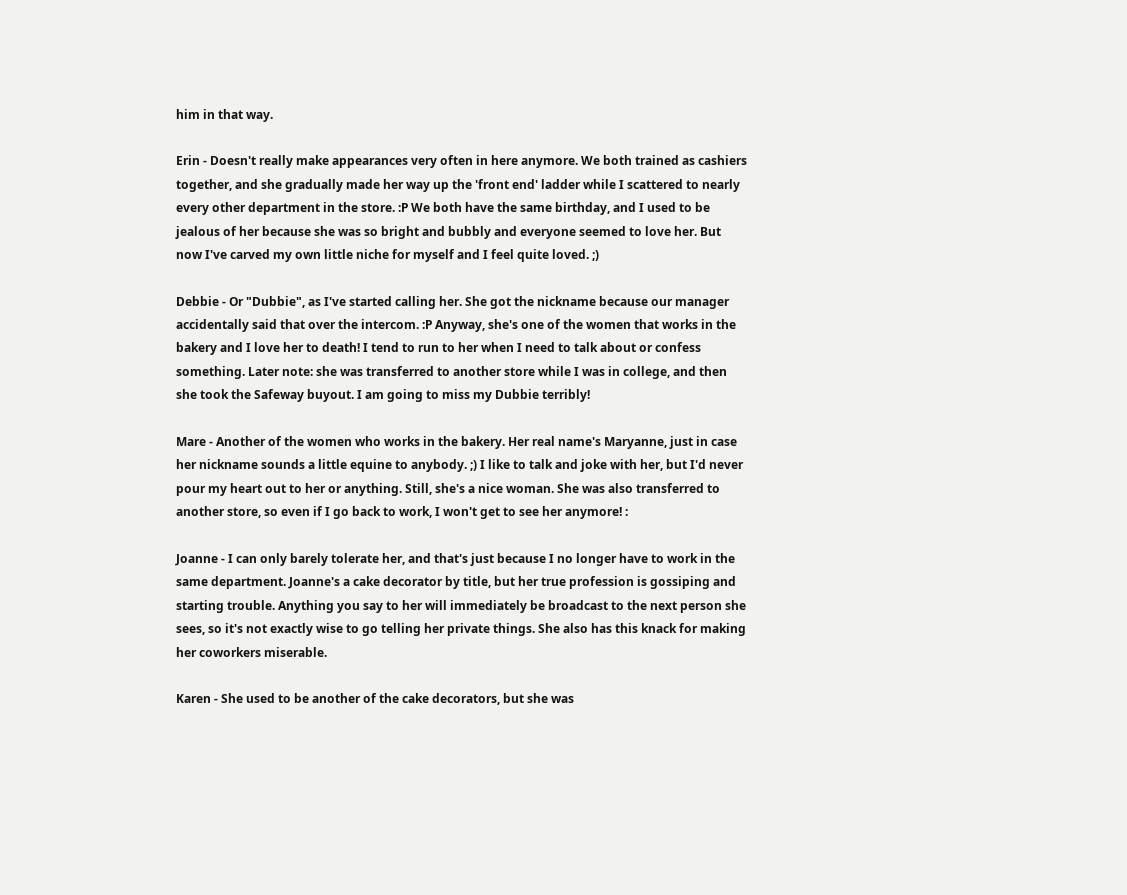him in that way.

Erin - Doesn't really make appearances very often in here anymore. We both trained as cashiers together, and she gradually made her way up the 'front end' ladder while I scattered to nearly every other department in the store. :P We both have the same birthday, and I used to be jealous of her because she was so bright and bubbly and everyone seemed to love her. But now I've carved my own little niche for myself and I feel quite loved. ;)

Debbie - Or "Dubbie", as I've started calling her. She got the nickname because our manager accidentally said that over the intercom. :P Anyway, she's one of the women that works in the bakery and I love her to death! I tend to run to her when I need to talk about or confess something. Later note: she was transferred to another store while I was in college, and then she took the Safeway buyout. I am going to miss my Dubbie terribly!

Mare - Another of the women who works in the bakery. Her real name's Maryanne, just in case her nickname sounds a little equine to anybody. ;) I like to talk and joke with her, but I'd never pour my heart out to her or anything. Still, she's a nice woman. She was also transferred to another store, so even if I go back to work, I won't get to see her anymore! :

Joanne - I can only barely tolerate her, and that's just because I no longer have to work in the same department. Joanne's a cake decorator by title, but her true profession is gossiping and starting trouble. Anything you say to her will immediately be broadcast to the next person she sees, so it's not exactly wise to go telling her private things. She also has this knack for making her coworkers miserable.

Karen - She used to be another of the cake decorators, but she was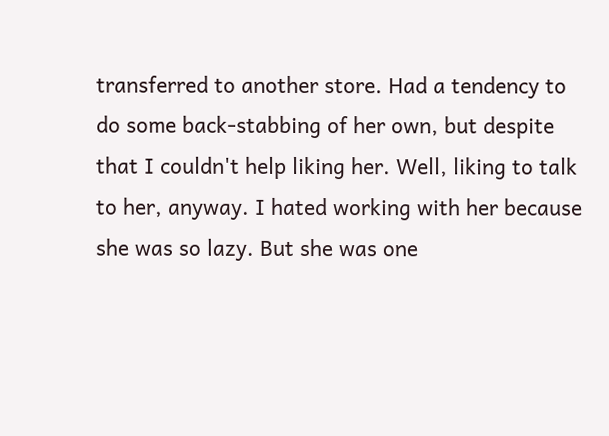transferred to another store. Had a tendency to do some back-stabbing of her own, but despite that I couldn't help liking her. Well, liking to talk to her, anyway. I hated working with her because she was so lazy. But she was one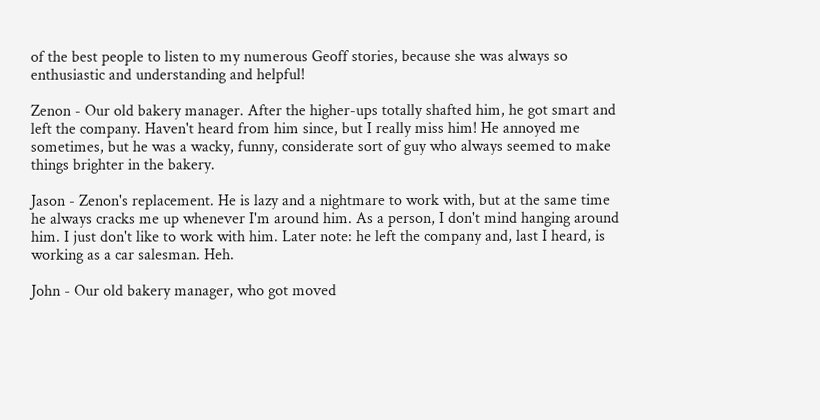of the best people to listen to my numerous Geoff stories, because she was always so enthusiastic and understanding and helpful!

Zenon - Our old bakery manager. After the higher-ups totally shafted him, he got smart and left the company. Haven't heard from him since, but I really miss him! He annoyed me sometimes, but he was a wacky, funny, considerate sort of guy who always seemed to make things brighter in the bakery.

Jason - Zenon's replacement. He is lazy and a nightmare to work with, but at the same time he always cracks me up whenever I'm around him. As a person, I don't mind hanging around him. I just don't like to work with him. Later note: he left the company and, last I heard, is working as a car salesman. Heh.

John - Our old bakery manager, who got moved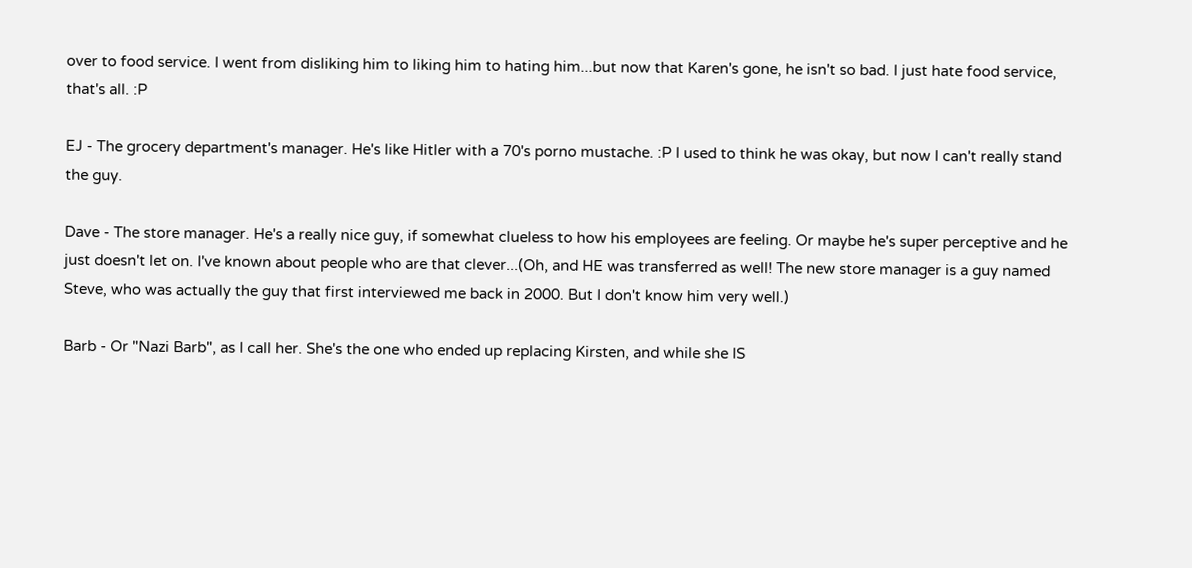over to food service. I went from disliking him to liking him to hating him...but now that Karen's gone, he isn't so bad. I just hate food service, that's all. :P

EJ - The grocery department's manager. He's like Hitler with a 70's porno mustache. :P I used to think he was okay, but now I can't really stand the guy.

Dave - The store manager. He's a really nice guy, if somewhat clueless to how his employees are feeling. Or maybe he's super perceptive and he just doesn't let on. I've known about people who are that clever...(Oh, and HE was transferred as well! The new store manager is a guy named Steve, who was actually the guy that first interviewed me back in 2000. But I don't know him very well.)

Barb - Or "Nazi Barb", as I call her. She's the one who ended up replacing Kirsten, and while she IS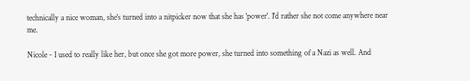technically a nice woman, she's turned into a nitpicker now that she has 'power'. I'd rather she not come anywhere near me.

Nicole - I used to really like her, but once she got more power, she turned into something of a Nazi as well. And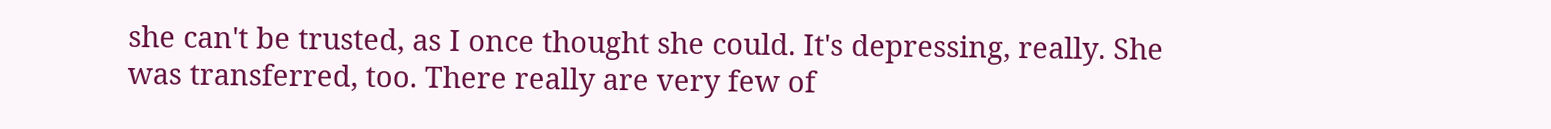she can't be trusted, as I once thought she could. It's depressing, really. She was transferred, too. There really are very few of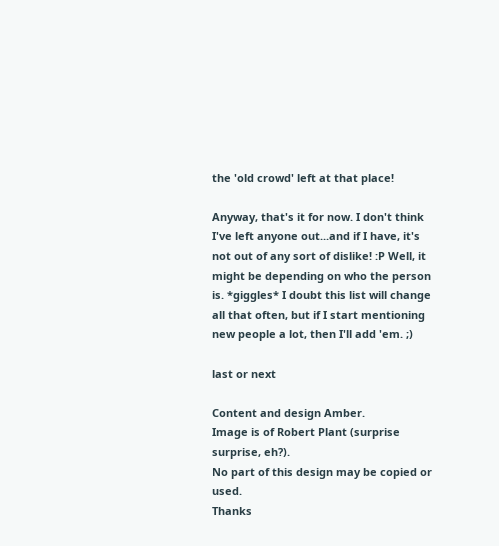the 'old crowd' left at that place!

Anyway, that's it for now. I don't think I've left anyone out...and if I have, it's not out of any sort of dislike! :P Well, it might be depending on who the person is. *giggles* I doubt this list will change all that often, but if I start mentioning new people a lot, then I'll add 'em. ;)

last or next

Content and design Amber.
Image is of Robert Plant (surprise surprise, eh?).
No part of this design may be copied or used.
Thanks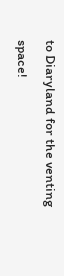to Diaryland for the venting space!